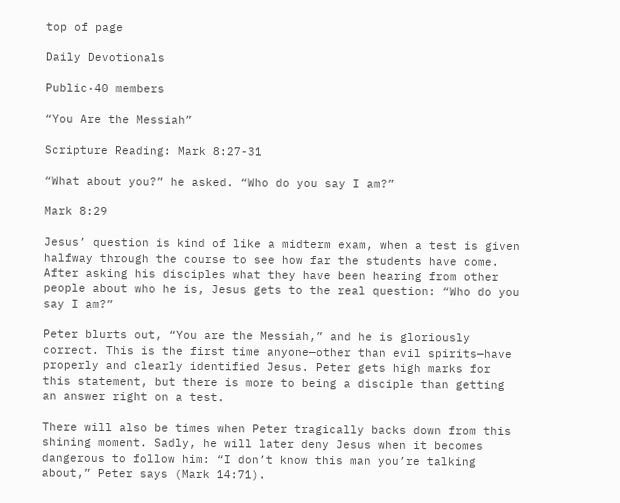top of page

Daily Devotionals

Public·40 members

“You Are the Messiah”

Scripture Reading: Mark 8:27-31

“What about you?” he asked. “Who do you say I am?”

Mark 8:29

Jesus’ question is kind of like a midterm exam, when a test is given halfway through the course to see how far the students have come. After asking his disciples what they have been hearing from other people about who he is, Jesus gets to the real question: “Who do you say I am?”

Peter blurts out, “You are the Messiah,” and he is gloriously correct. This is the first time anyone—other than evil spirits—have properly and clearly identified Jesus. Peter gets high marks for this statement, but there is more to being a disciple than getting an answer right on a test.

There will also be times when Peter tragically backs down from this shining moment. Sadly, he will later deny Jesus when it becomes dangerous to follow him: “I don’t know this man you’re talking about,” Peter says (Mark 14:71).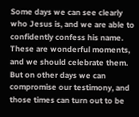Some days we can see clearly who Jesus is, and we are able to confidently confess his name. These are wonderful moments, and we should celebrate them. But on other days we can compromise our testimony, and those times can turn out to be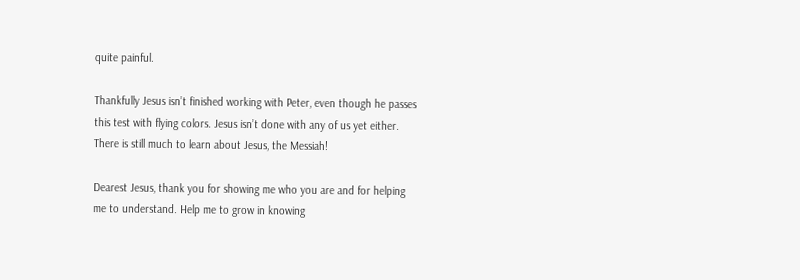quite painful.

Thankfully Jesus isn’t finished working with Peter, even though he passes this test with flying colors. Jesus isn’t done with any of us yet either. There is still much to learn about Jesus, the Messiah!

Dearest Jesus, thank you for showing me who you are and for helping me to understand. Help me to grow in knowing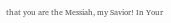that you are the Messiah, my Savior! In Your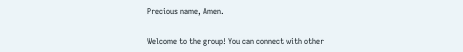Precious name, Amen.


Welcome to the group! You can connect with other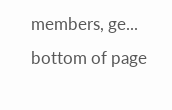members, ge...
bottom of page